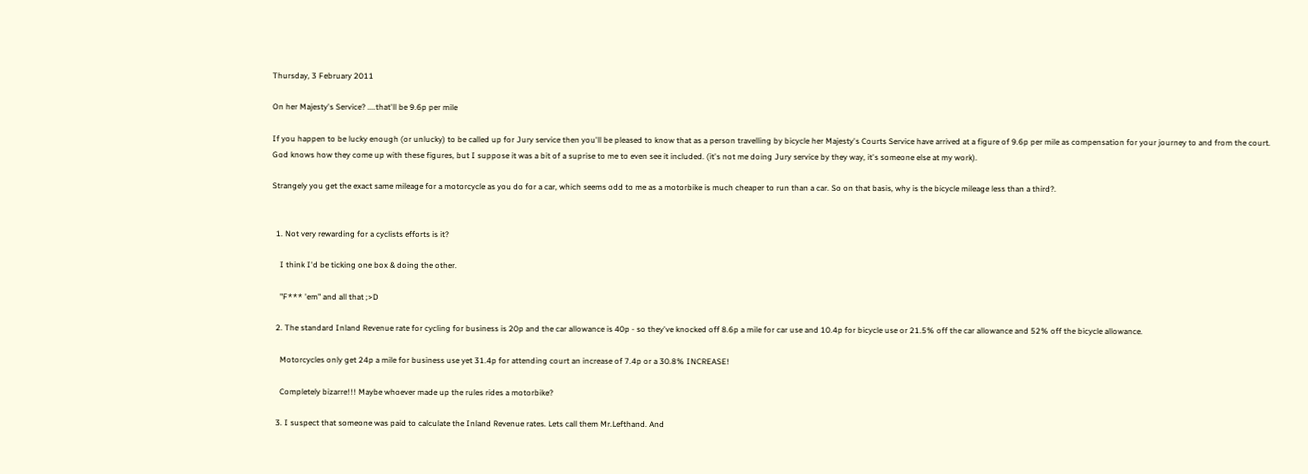Thursday, 3 February 2011

On her Majesty's Service? ....that'll be 9.6p per mile

If you happen to be lucky enough (or unlucky) to be called up for Jury service then you'll be pleased to know that as a person travelling by bicycle her Majesty's Courts Service have arrived at a figure of 9.6p per mile as compensation for your journey to and from the court. God knows how they come up with these figures, but I suppose it was a bit of a suprise to me to even see it included. (it's not me doing Jury service by they way, it's someone else at my work).

Strangely you get the exact same mileage for a motorcycle as you do for a car, which seems odd to me as a motorbike is much cheaper to run than a car. So on that basis, why is the bicycle mileage less than a third?.


  1. Not very rewarding for a cyclists efforts is it?

    I think I'd be ticking one box & doing the other.

    "F*** 'em" and all that ;>D

  2. The standard Inland Revenue rate for cycling for business is 20p and the car allowance is 40p - so they've knocked off 8.6p a mile for car use and 10.4p for bicycle use or 21.5% off the car allowance and 52% off the bicycle allowance.

    Motorcycles only get 24p a mile for business use yet 31.4p for attending court an increase of 7.4p or a 30.8% INCREASE!

    Completely bizarre!!! Maybe whoever made up the rules rides a motorbike?

  3. I suspect that someone was paid to calculate the Inland Revenue rates. Lets call them Mr.Lefthand. And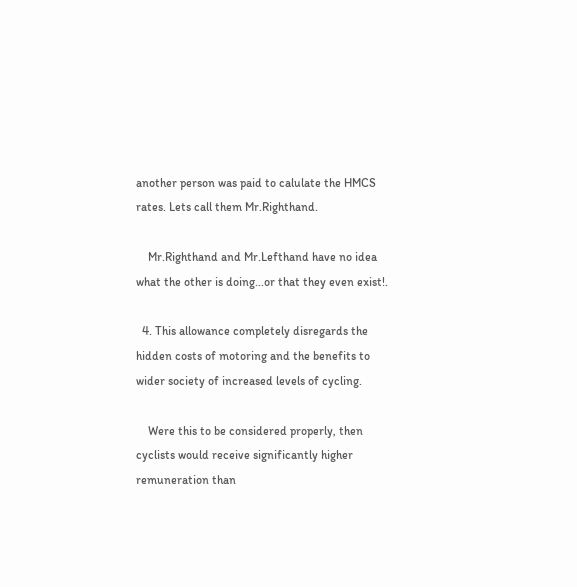another person was paid to calulate the HMCS rates. Lets call them Mr.Righthand.

    Mr.Righthand and Mr.Lefthand have no idea what the other is doing...or that they even exist!.

  4. This allowance completely disregards the hidden costs of motoring and the benefits to wider society of increased levels of cycling.

    Were this to be considered properly, then cyclists would receive significantly higher remuneration than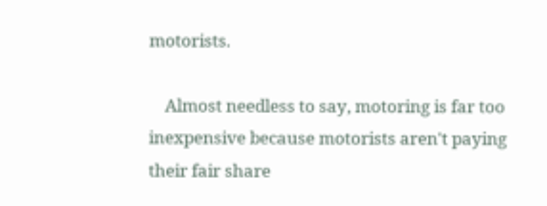motorists.

    Almost needless to say, motoring is far too inexpensive because motorists aren't paying their fair share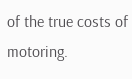of the true costs of motoring.